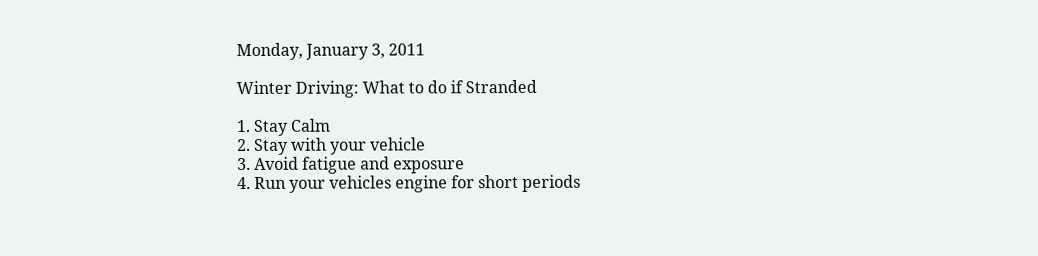Monday, January 3, 2011

Winter Driving: What to do if Stranded

1. Stay Calm
2. Stay with your vehicle
3. Avoid fatigue and exposure
4. Run your vehicles engine for short periods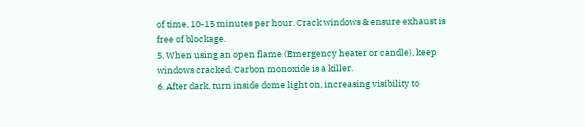of time, 10-15 minutes per hour. Crack windows & ensure exhaust is free of blockage.
5. When using an open flame (Emergency heater or candle), keep windows cracked. Carbon monoxide is a killer.
6. After dark, turn inside dome light on, increasing visibility to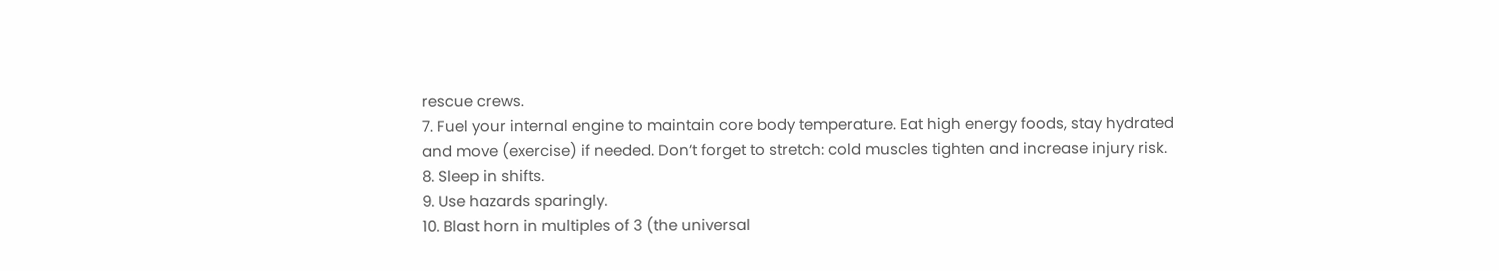rescue crews.
7. Fuel your internal engine to maintain core body temperature. Eat high energy foods, stay hydrated and move (exercise) if needed. Don’t forget to stretch: cold muscles tighten and increase injury risk.
8. Sleep in shifts.
9. Use hazards sparingly.
10. Blast horn in multiples of 3 (the universal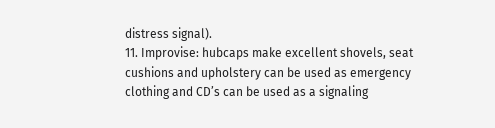distress signal).
11. Improvise: hubcaps make excellent shovels, seat cushions and upholstery can be used as emergency clothing and CD’s can be used as a signaling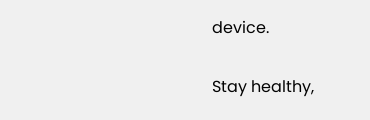device.

Stay healthy,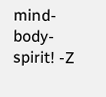mind-body-spirit! -Z